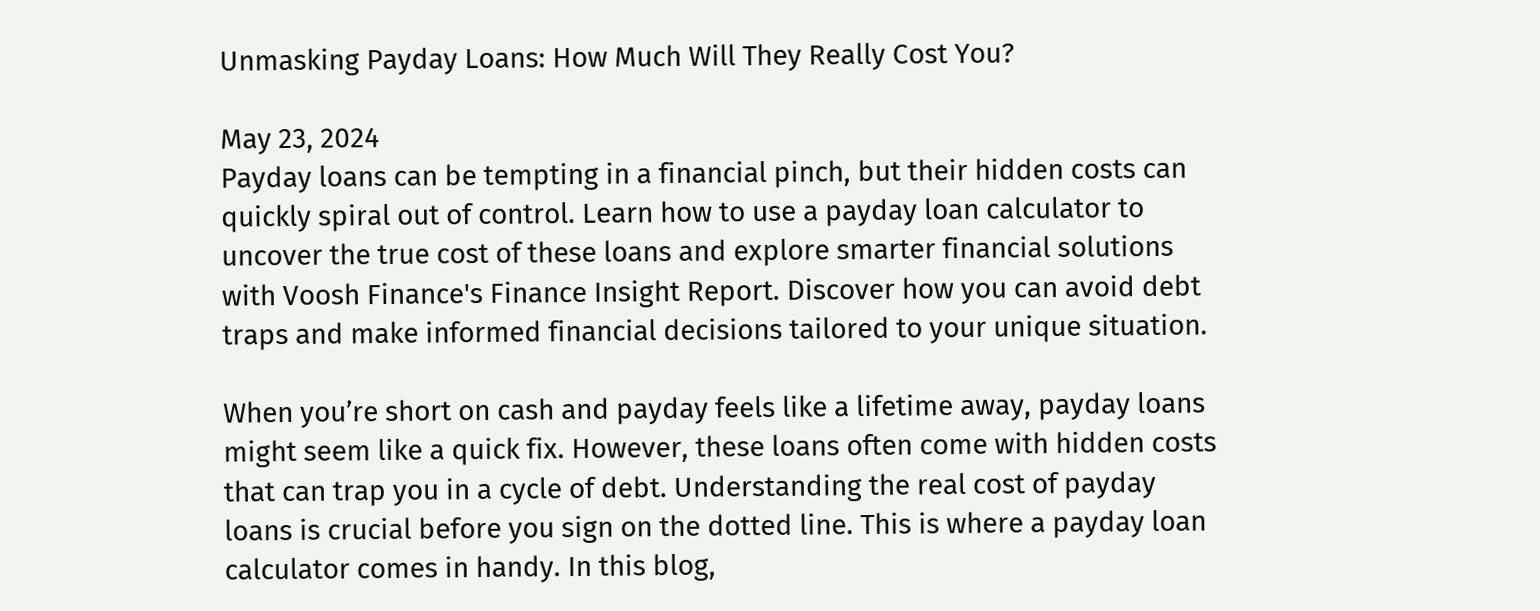Unmasking Payday Loans: How Much Will They Really Cost You?

May 23, 2024
Payday loans can be tempting in a financial pinch, but their hidden costs can quickly spiral out of control. Learn how to use a payday loan calculator to uncover the true cost of these loans and explore smarter financial solutions with Voosh Finance's Finance Insight Report. Discover how you can avoid debt traps and make informed financial decisions tailored to your unique situation.

When you’re short on cash and payday feels like a lifetime away, payday loans might seem like a quick fix. However, these loans often come with hidden costs that can trap you in a cycle of debt. Understanding the real cost of payday loans is crucial before you sign on the dotted line. This is where a payday loan calculator comes in handy. In this blog,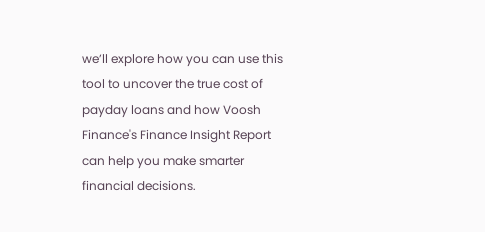we’ll explore how you can use this tool to uncover the true cost of payday loans and how Voosh Finance's Finance Insight Report can help you make smarter financial decisions.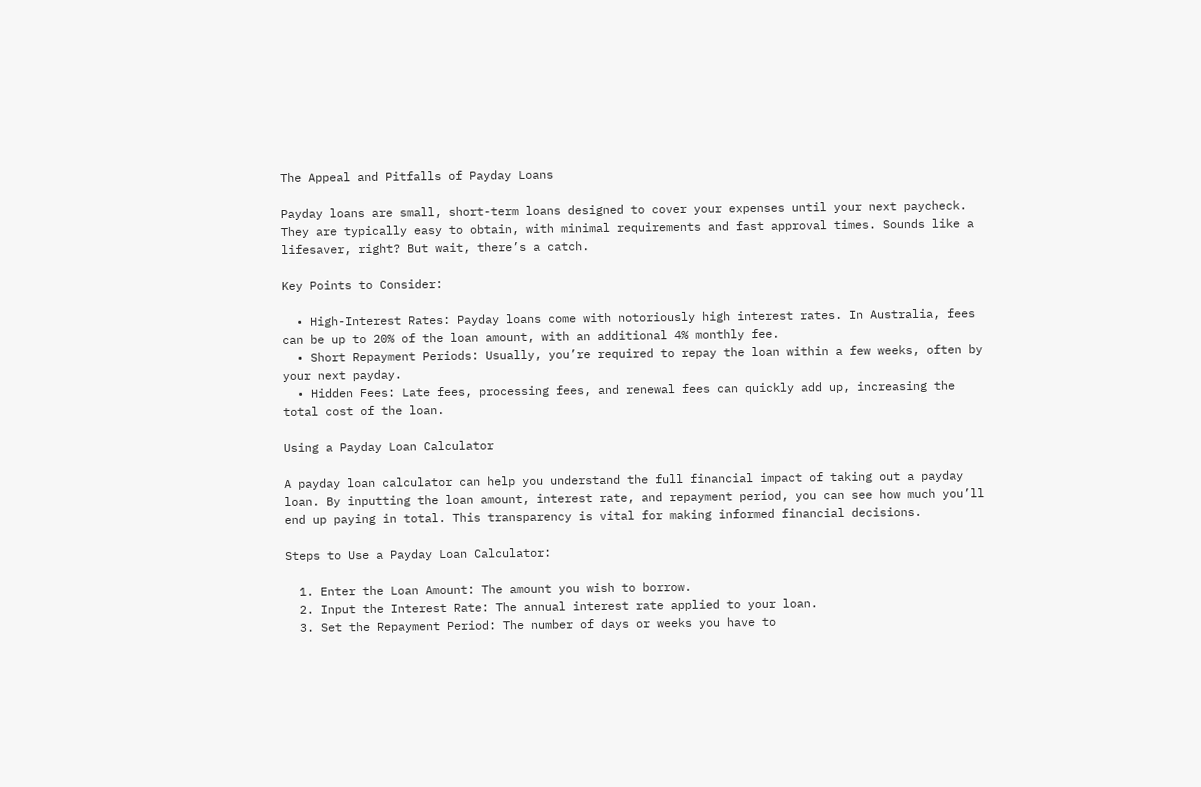The Appeal and Pitfalls of Payday Loans

Payday loans are small, short-term loans designed to cover your expenses until your next paycheck. They are typically easy to obtain, with minimal requirements and fast approval times. Sounds like a lifesaver, right? But wait, there’s a catch.

Key Points to Consider:

  • High-Interest Rates: Payday loans come with notoriously high interest rates. In Australia, fees can be up to 20% of the loan amount, with an additional 4% monthly fee.
  • Short Repayment Periods: Usually, you’re required to repay the loan within a few weeks, often by your next payday.
  • Hidden Fees: Late fees, processing fees, and renewal fees can quickly add up, increasing the total cost of the loan.

Using a Payday Loan Calculator

A payday loan calculator can help you understand the full financial impact of taking out a payday loan. By inputting the loan amount, interest rate, and repayment period, you can see how much you’ll end up paying in total. This transparency is vital for making informed financial decisions.

Steps to Use a Payday Loan Calculator:

  1. Enter the Loan Amount: The amount you wish to borrow.
  2. Input the Interest Rate: The annual interest rate applied to your loan.
  3. Set the Repayment Period: The number of days or weeks you have to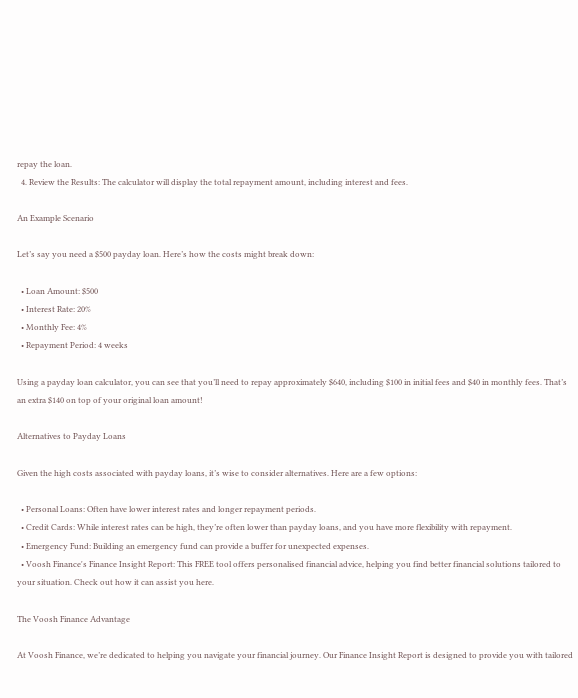repay the loan.
  4. Review the Results: The calculator will display the total repayment amount, including interest and fees.

An Example Scenario

Let’s say you need a $500 payday loan. Here’s how the costs might break down:

  • Loan Amount: $500
  • Interest Rate: 20%
  • Monthly Fee: 4%
  • Repayment Period: 4 weeks

Using a payday loan calculator, you can see that you’ll need to repay approximately $640, including $100 in initial fees and $40 in monthly fees. That’s an extra $140 on top of your original loan amount!

Alternatives to Payday Loans

Given the high costs associated with payday loans, it’s wise to consider alternatives. Here are a few options:

  • Personal Loans: Often have lower interest rates and longer repayment periods.
  • Credit Cards: While interest rates can be high, they’re often lower than payday loans, and you have more flexibility with repayment.
  • Emergency Fund: Building an emergency fund can provide a buffer for unexpected expenses.
  • Voosh Finance's Finance Insight Report: This FREE tool offers personalised financial advice, helping you find better financial solutions tailored to your situation. Check out how it can assist you here.

The Voosh Finance Advantage

At Voosh Finance, we’re dedicated to helping you navigate your financial journey. Our Finance Insight Report is designed to provide you with tailored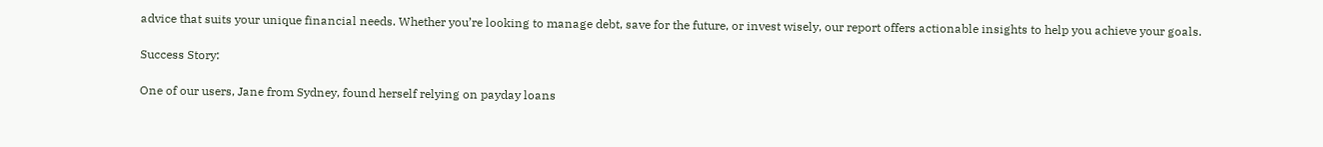advice that suits your unique financial needs. Whether you’re looking to manage debt, save for the future, or invest wisely, our report offers actionable insights to help you achieve your goals.

Success Story:

One of our users, Jane from Sydney, found herself relying on payday loans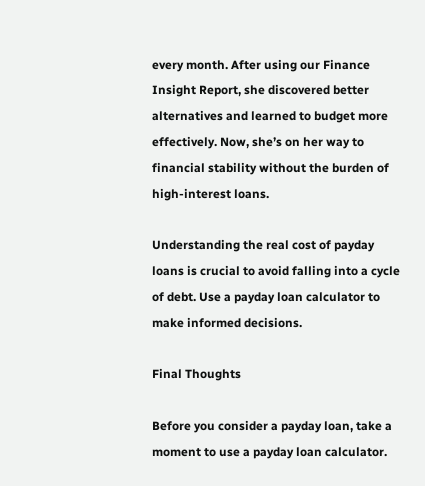every month. After using our Finance Insight Report, she discovered better alternatives and learned to budget more effectively. Now, she’s on her way to financial stability without the burden of high-interest loans.

Understanding the real cost of payday loans is crucial to avoid falling into a cycle of debt. Use a payday loan calculator to make informed decisions.

Final Thoughts

Before you consider a payday loan, take a moment to use a payday loan calculator.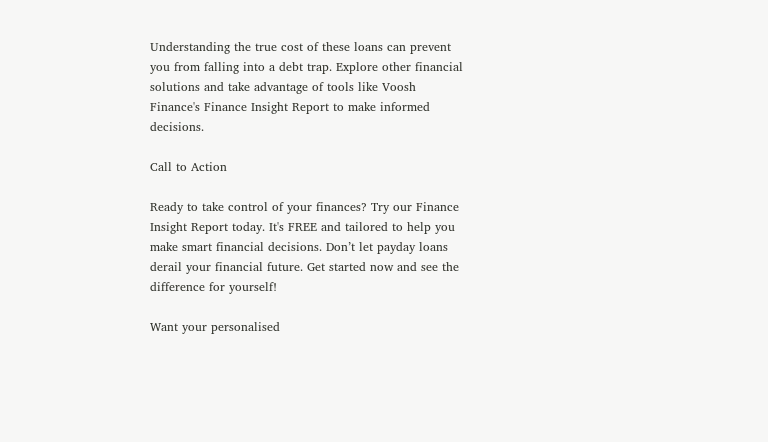Understanding the true cost of these loans can prevent you from falling into a debt trap. Explore other financial solutions and take advantage of tools like Voosh Finance's Finance Insight Report to make informed decisions.

Call to Action

Ready to take control of your finances? Try our Finance Insight Report today. It's FREE and tailored to help you make smart financial decisions. Don’t let payday loans derail your financial future. Get started now and see the difference for yourself!

Want your personalised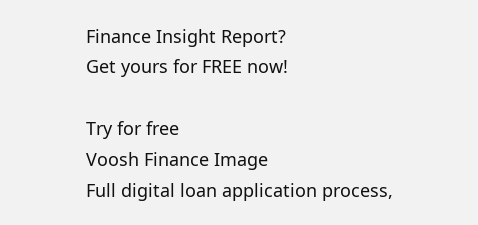Finance Insight Report?
Get yours for FREE now!

Try for free
Voosh Finance Image
Full digital loan application process,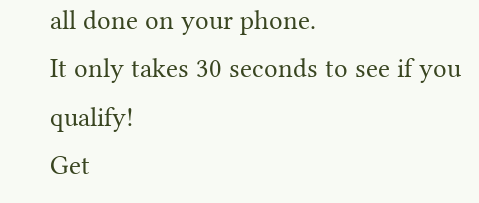all done on your phone.
It only takes 30 seconds to see if you qualify!
Get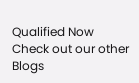Qualified Now
Check out our other Blogs